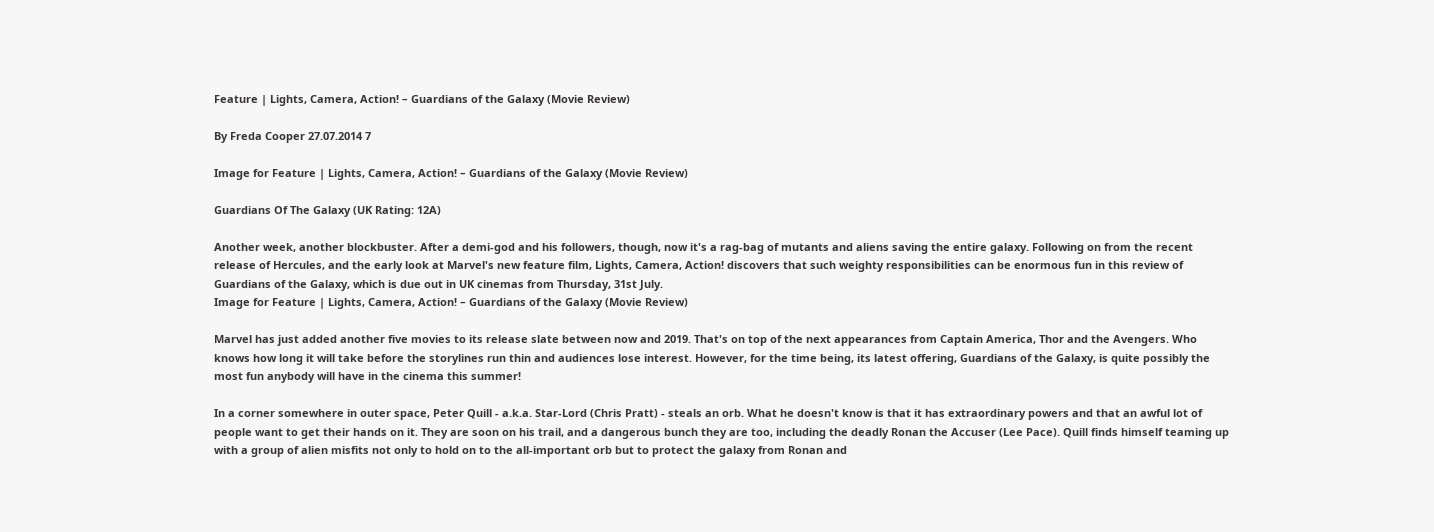Feature | Lights, Camera, Action! – Guardians of the Galaxy (Movie Review)

By Freda Cooper 27.07.2014 7

Image for Feature | Lights, Camera, Action! – Guardians of the Galaxy (Movie Review)

Guardians Of The Galaxy (UK Rating: 12A)

Another week, another blockbuster. After a demi-god and his followers, though, now it's a rag-bag of mutants and aliens saving the entire galaxy. Following on from the recent release of Hercules, and the early look at Marvel's new feature film, Lights, Camera, Action! discovers that such weighty responsibilities can be enormous fun in this review of Guardians of the Galaxy, which is due out in UK cinemas from Thursday, 31st July.
Image for Feature | Lights, Camera, Action! – Guardians of the Galaxy (Movie Review)

Marvel has just added another five movies to its release slate between now and 2019. That's on top of the next appearances from Captain America, Thor and the Avengers. Who knows how long it will take before the storylines run thin and audiences lose interest. However, for the time being, its latest offering, Guardians of the Galaxy, is quite possibly the most fun anybody will have in the cinema this summer!

In a corner somewhere in outer space, Peter Quill - a.k.a. Star-Lord (Chris Pratt) - steals an orb. What he doesn't know is that it has extraordinary powers and that an awful lot of people want to get their hands on it. They are soon on his trail, and a dangerous bunch they are too, including the deadly Ronan the Accuser (Lee Pace). Quill finds himself teaming up with a group of alien misfits not only to hold on to the all-important orb but to protect the galaxy from Ronan and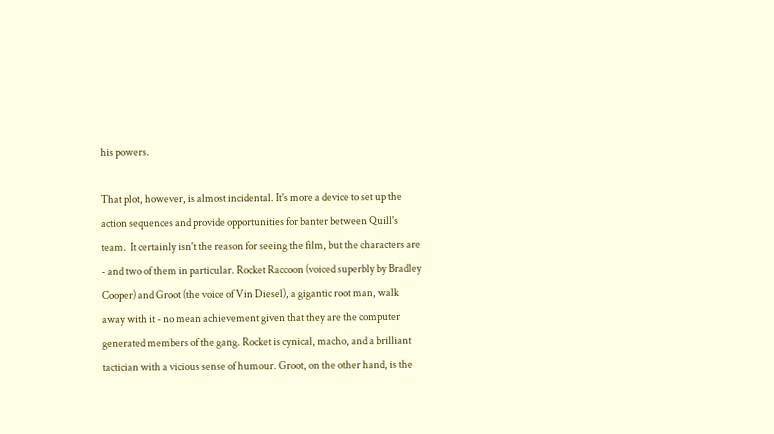his powers.

That plot, however, is almost incidental. It's more a device to set up the action sequences and provide opportunities for banter between Quill's team.  It certainly isn't the reason for seeing the film, but the characters are - and two of them in particular. Rocket Raccoon (voiced superbly by Bradley Cooper) and Groot (the voice of Vin Diesel), a gigantic root man, walk away with it - no mean achievement given that they are the computer generated members of the gang. Rocket is cynical, macho, and a brilliant tactician with a vicious sense of humour. Groot, on the other hand, is the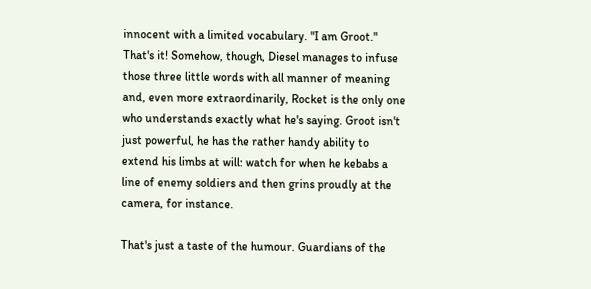innocent with a limited vocabulary. "I am Groot." That's it! Somehow, though, Diesel manages to infuse those three little words with all manner of meaning and, even more extraordinarily, Rocket is the only one who understands exactly what he's saying. Groot isn't just powerful, he has the rather handy ability to extend his limbs at will: watch for when he kebabs a line of enemy soldiers and then grins proudly at the camera, for instance.

That's just a taste of the humour. Guardians of the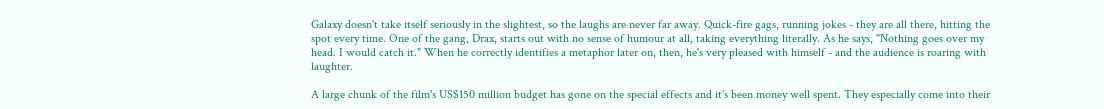Galaxy doesn't take itself seriously in the slightest, so the laughs are never far away. Quick-fire gags, running jokes - they are all there, hitting the spot every time. One of the gang, Drax, starts out with no sense of humour at all, taking everything literally. As he says, "Nothing goes over my head. I would catch it." When he correctly identifies a metaphor later on, then, he's very pleased with himself - and the audience is roaring with laughter.

A large chunk of the film's US$150 million budget has gone on the special effects and it's been money well spent. They especially come into their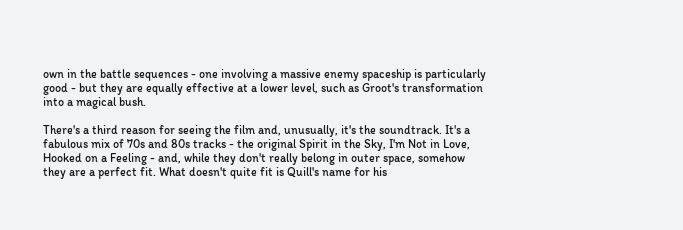own in the battle sequences - one involving a massive enemy spaceship is particularly good - but they are equally effective at a lower level, such as Groot's transformation into a magical bush.

There's a third reason for seeing the film and, unusually, it's the soundtrack. It's a fabulous mix of 70s and 80s tracks - the original Spirit in the Sky, I'm Not in Love, Hooked on a Feeling - and, while they don't really belong in outer space, somehow they are a perfect fit. What doesn't quite fit is Quill's name for his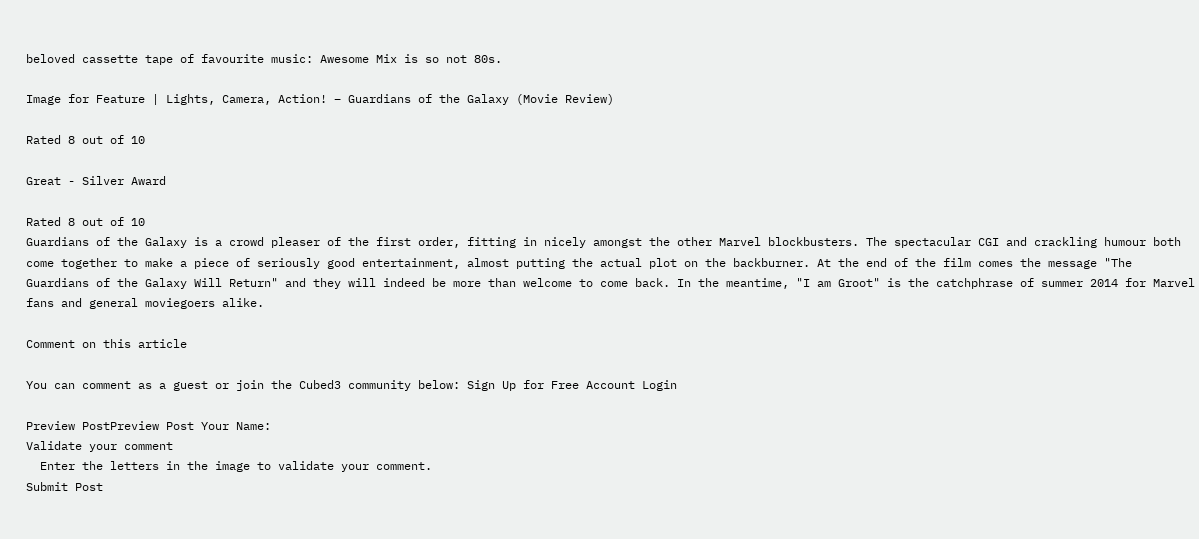beloved cassette tape of favourite music: Awesome Mix is so not 80s.

Image for Feature | Lights, Camera, Action! – Guardians of the Galaxy (Movie Review)

Rated 8 out of 10

Great - Silver Award

Rated 8 out of 10
Guardians of the Galaxy is a crowd pleaser of the first order, fitting in nicely amongst the other Marvel blockbusters. The spectacular CGI and crackling humour both come together to make a piece of seriously good entertainment, almost putting the actual plot on the backburner. At the end of the film comes the message "The Guardians of the Galaxy Will Return" and they will indeed be more than welcome to come back. In the meantime, "I am Groot" is the catchphrase of summer 2014 for Marvel fans and general moviegoers alike.

Comment on this article

You can comment as a guest or join the Cubed3 community below: Sign Up for Free Account Login

Preview PostPreview Post Your Name:
Validate your comment
  Enter the letters in the image to validate your comment.
Submit Post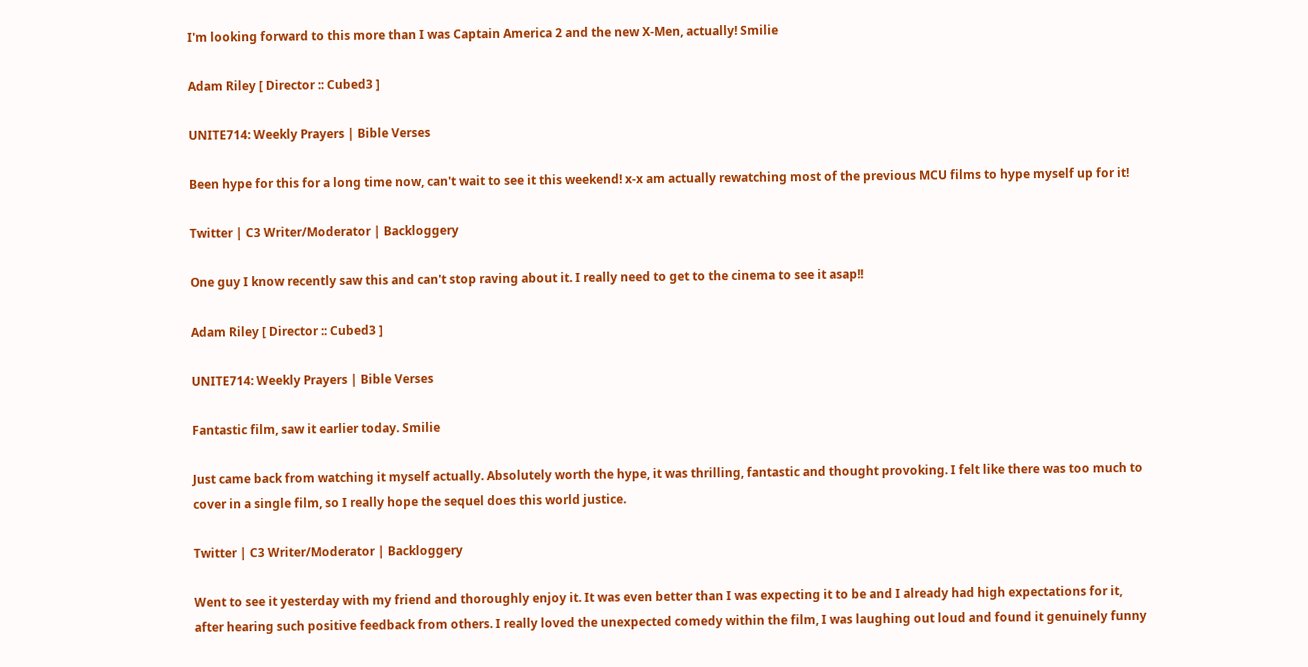I'm looking forward to this more than I was Captain America 2 and the new X-Men, actually! Smilie

Adam Riley [ Director :: Cubed3 ]

UNITE714: Weekly Prayers | Bible Verses

Been hype for this for a long time now, can't wait to see it this weekend! x-x am actually rewatching most of the previous MCU films to hype myself up for it!

Twitter | C3 Writer/Moderator | Backloggery

One guy I know recently saw this and can't stop raving about it. I really need to get to the cinema to see it asap!!

Adam Riley [ Director :: Cubed3 ]

UNITE714: Weekly Prayers | Bible Verses

Fantastic film, saw it earlier today. Smilie

Just came back from watching it myself actually. Absolutely worth the hype, it was thrilling, fantastic and thought provoking. I felt like there was too much to cover in a single film, so I really hope the sequel does this world justice.

Twitter | C3 Writer/Moderator | Backloggery

Went to see it yesterday with my friend and thoroughly enjoy it. It was even better than I was expecting it to be and I already had high expectations for it, after hearing such positive feedback from others. I really loved the unexpected comedy within the film, I was laughing out loud and found it genuinely funny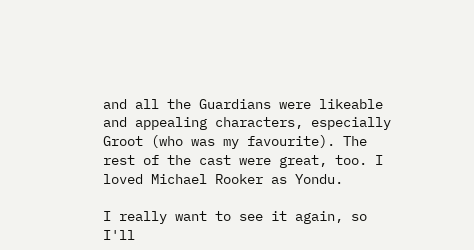and all the Guardians were likeable and appealing characters, especially Groot (who was my favourite). The rest of the cast were great, too. I loved Michael Rooker as Yondu.

I really want to see it again, so I'll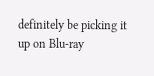definitely be picking it up on Blu-ray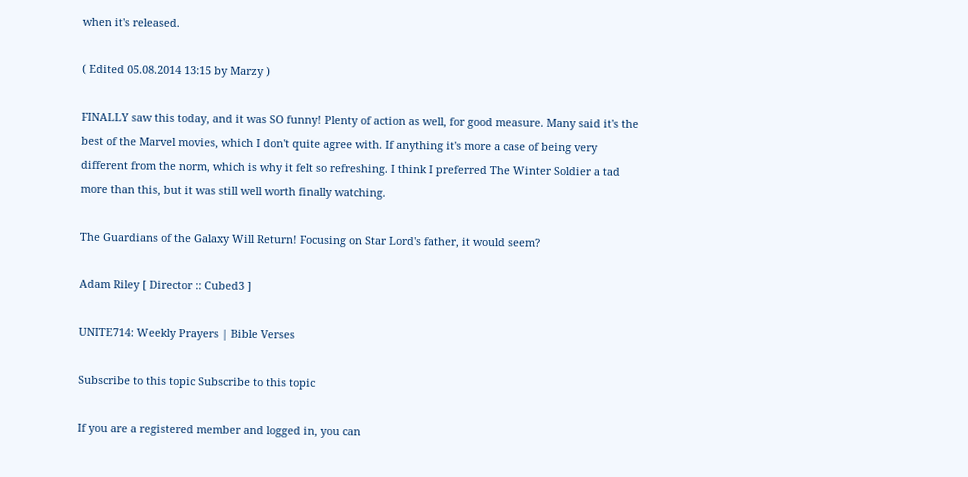when it's released.

( Edited 05.08.2014 13:15 by Marzy )

FINALLY saw this today, and it was SO funny! Plenty of action as well, for good measure. Many said it's the best of the Marvel movies, which I don't quite agree with. If anything it's more a case of being very different from the norm, which is why it felt so refreshing. I think I preferred The Winter Soldier a tad more than this, but it was still well worth finally watching.

The Guardians of the Galaxy Will Return! Focusing on Star Lord's father, it would seem?

Adam Riley [ Director :: Cubed3 ]

UNITE714: Weekly Prayers | Bible Verses

Subscribe to this topic Subscribe to this topic

If you are a registered member and logged in, you can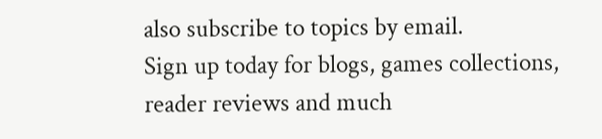also subscribe to topics by email.
Sign up today for blogs, games collections, reader reviews and much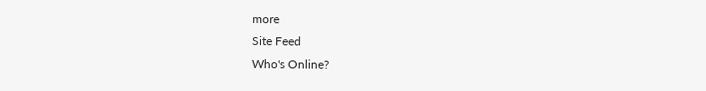more
Site Feed
Who's Online?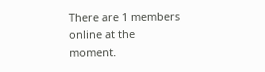There are 1 members online at the moment.